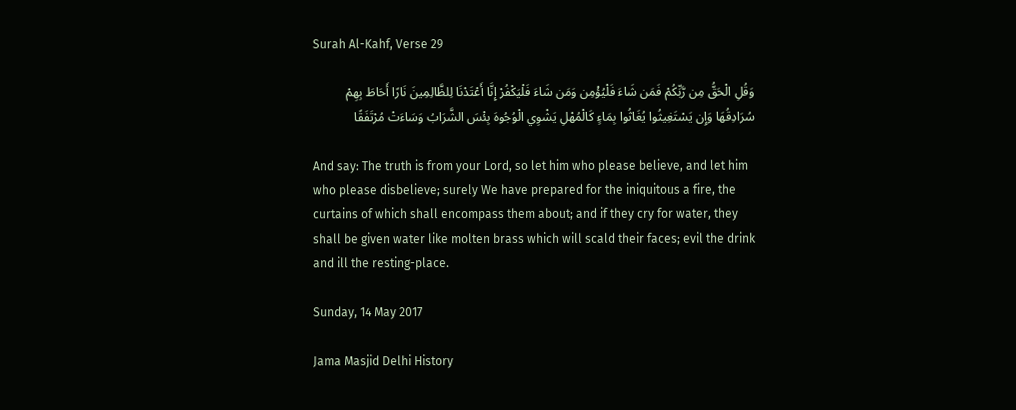Surah Al-Kahf, Verse 29

وَقُلِ الْحَقُّ مِن رَّبِّكُمْ فَمَن شَاءَ فَلْيُؤْمِن وَمَن شَاءَ فَلْيَكْفُرْ إِنَّا أَعْتَدْنَا لِلظَّالِمِينَ نَارًا أَحَاطَ بِهِمْ سُرَادِقُهَا وَإِن يَسْتَغِيثُوا يُغَاثُوا بِمَاءٍ كَالْمُهْلِ يَشْوِي الْوُجُوهَ بِئْسَ الشَّرَابُ وَسَاءَتْ مُرْتَفَقًا

And say: The truth is from your Lord, so let him who please believe, and let him who please disbelieve; surely We have prepared for the iniquitous a fire, the curtains of which shall encompass them about; and if they cry for water, they shall be given water like molten brass which will scald their faces; evil the drink and ill the resting-place.

Sunday, 14 May 2017

Jama Masjid Delhi History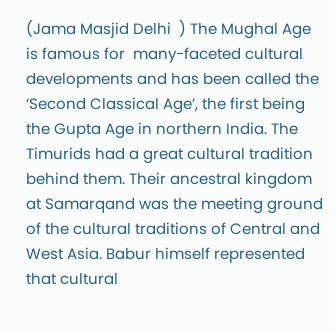(Jama Masjid Delhi  ) The Mughal Age is famous for  many-faceted cultural developments and has been called the ‘Second Classical Age’, the first being the Gupta Age in northern India. The Timurids had a great cultural tradition behind them. Their ancestral kingdom at Samarqand was the meeting ground of the cultural traditions of Central and West Asia. Babur himself represented that cultural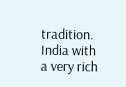tradition. India with a very rich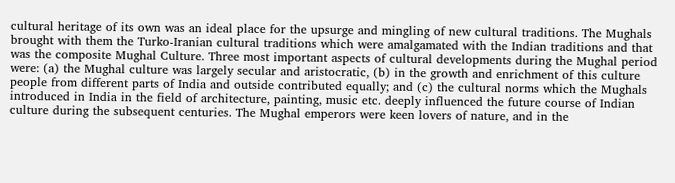cultural heritage of its own was an ideal place for the upsurge and mingling of new cultural traditions. The Mughals brought with them the Turko-Iranian cultural traditions which were amalgamated with the Indian traditions and that was the composite Mughal Culture. Three most important aspects of cultural developments during the Mughal period were: (a) the Mughal culture was largely secular and aristocratic, (b) in the growth and enrichment of this culture people from different parts of India and outside contributed equally; and (c) the cultural norms which the Mughals introduced in India in the field of architecture, painting, music etc. deeply influenced the future course of Indian culture during the subsequent centuries. The Mughal emperors were keen lovers of nature, and in the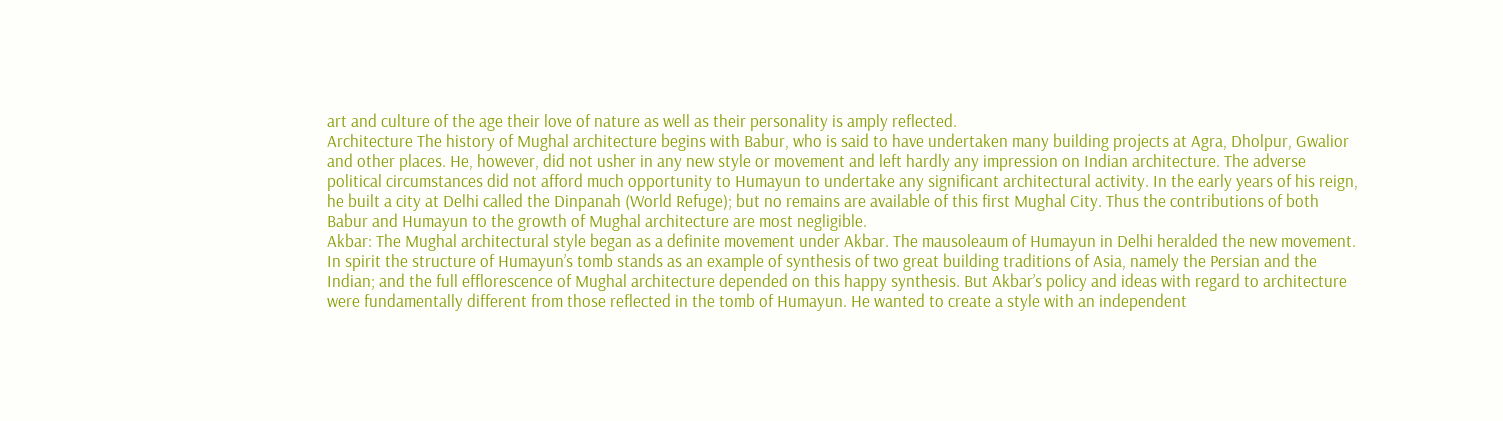art and culture of the age their love of nature as well as their personality is amply reflected.
Architecture The history of Mughal architecture begins with Babur, who is said to have undertaken many building projects at Agra, Dholpur, Gwalior and other places. He, however, did not usher in any new style or movement and left hardly any impression on Indian architecture. The adverse political circumstances did not afford much opportunity to Humayun to undertake any significant architectural activity. In the early years of his reign, he built a city at Delhi called the Dinpanah (World Refuge); but no remains are available of this first Mughal City. Thus the contributions of both Babur and Humayun to the growth of Mughal architecture are most negligible.
Akbar: The Mughal architectural style began as a definite movement under Akbar. The mausoleaum of Humayun in Delhi heralded the new movement. In spirit the structure of Humayun’s tomb stands as an example of synthesis of two great building traditions of Asia, namely the Persian and the Indian; and the full efflorescence of Mughal architecture depended on this happy synthesis. But Akbar’s policy and ideas with regard to architecture were fundamentally different from those reflected in the tomb of Humayun. He wanted to create a style with an independent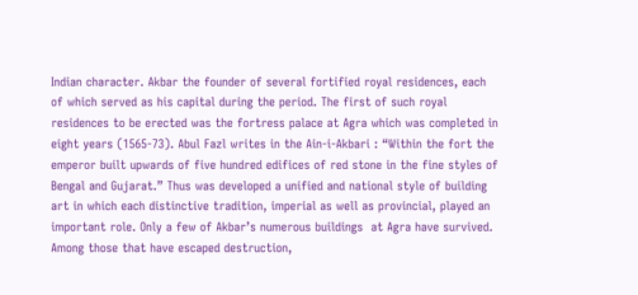Indian character. Akbar the founder of several fortified royal residences, each of which served as his capital during the period. The first of such royal residences to be erected was the fortress palace at Agra which was completed in eight years (1565-73). Abul Fazl writes in the Ain-i-Akbari : “Within the fort the emperor built upwards of five hundred edifices of red stone in the fine styles of Bengal and Gujarat.” Thus was developed a unified and national style of building art in which each distinctive tradition, imperial as well as provincial, played an important role. Only a few of Akbar’s numerous buildings  at Agra have survived. Among those that have escaped destruction,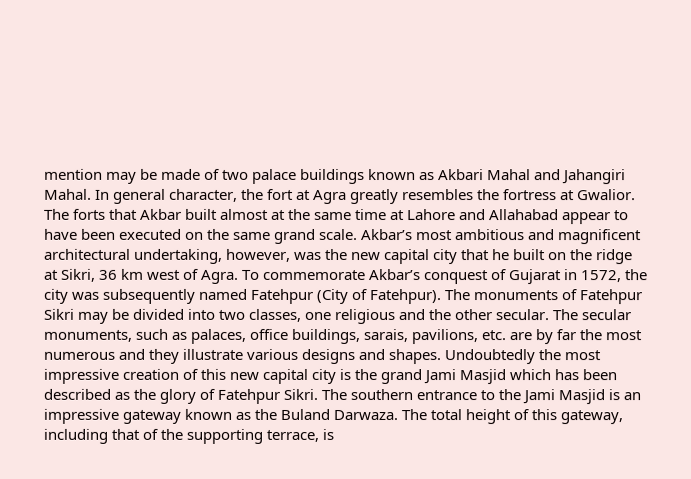mention may be made of two palace buildings known as Akbari Mahal and Jahangiri Mahal. In general character, the fort at Agra greatly resembles the fortress at Gwalior. The forts that Akbar built almost at the same time at Lahore and Allahabad appear to have been executed on the same grand scale. Akbar’s most ambitious and magnificent architectural undertaking, however, was the new capital city that he built on the ridge at Sikri, 36 km west of Agra. To commemorate Akbar’s conquest of Gujarat in 1572, the city was subsequently named Fatehpur (City of Fatehpur). The monuments of Fatehpur Sikri may be divided into two classes, one religious and the other secular. The secular monuments, such as palaces, office buildings, sarais, pavilions, etc. are by far the most numerous and they illustrate various designs and shapes. Undoubtedly the most impressive creation of this new capital city is the grand Jami Masjid which has been described as the glory of Fatehpur Sikri. The southern entrance to the Jami Masjid is an impressive gateway known as the Buland Darwaza. The total height of this gateway, including that of the supporting terrace, is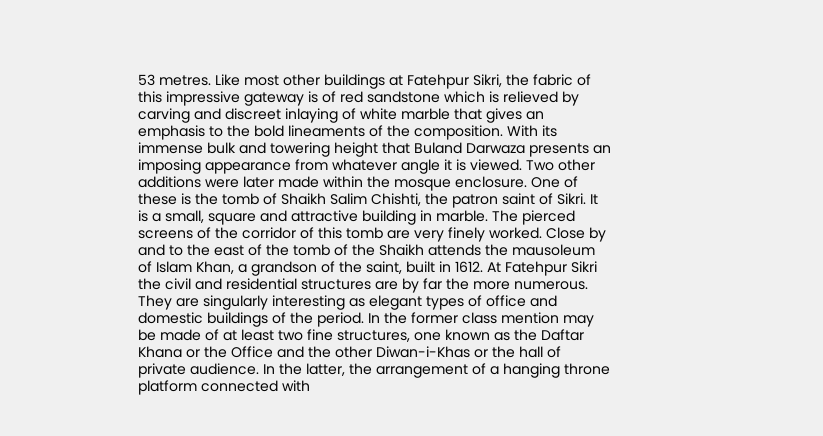53 metres. Like most other buildings at Fatehpur Sikri, the fabric of this impressive gateway is of red sandstone which is relieved by carving and discreet inlaying of white marble that gives an emphasis to the bold lineaments of the composition. With its immense bulk and towering height that Buland Darwaza presents an imposing appearance from whatever angle it is viewed. Two other additions were later made within the mosque enclosure. One of these is the tomb of Shaikh Salim Chishti, the patron saint of Sikri. It is a small, square and attractive building in marble. The pierced screens of the corridor of this tomb are very finely worked. Close by and to the east of the tomb of the Shaikh attends the mausoleum of Islam Khan, a grandson of the saint, built in 1612. At Fatehpur Sikri the civil and residential structures are by far the more numerous. They are singularly interesting as elegant types of office and domestic buildings of the period. In the former class mention may be made of at least two fine structures, one known as the Daftar Khana or the Office and the other Diwan-i-Khas or the hall of private audience. In the latter, the arrangement of a hanging throne platform connected with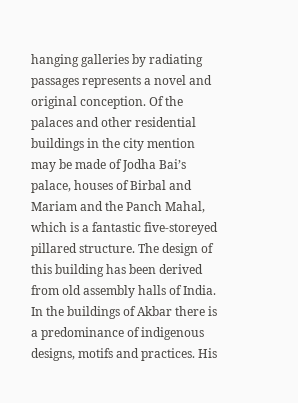hanging galleries by radiating passages represents a novel and original conception. Of the palaces and other residential buildings in the city mention may be made of Jodha Bai’s palace, houses of Birbal and Mariam and the Panch Mahal, which is a fantastic five-storeyed pillared structure. The design of this building has been derived from old assembly halls of India. In the buildings of Akbar there is a predominance of indigenous designs, motifs and practices. His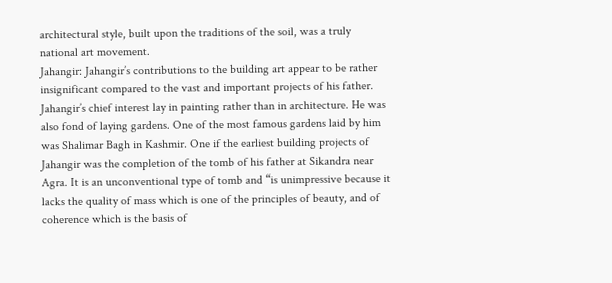architectural style, built upon the traditions of the soil, was a truly national art movement.
Jahangir: Jahangir’s contributions to the building art appear to be rather insignificant compared to the vast and important projects of his father. Jahangir’s chief interest lay in painting rather than in architecture. He was also fond of laying gardens. One of the most famous gardens laid by him was Shalimar Bagh in Kashmir. One if the earliest building projects of Jahangir was the completion of the tomb of his father at Sikandra near Agra. It is an unconventional type of tomb and “is unimpressive because it lacks the quality of mass which is one of the principles of beauty, and of  coherence which is the basis of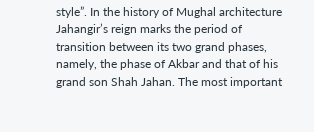style”. In the history of Mughal architecture Jahangir’s reign marks the period of transition between its two grand phases, namely, the phase of Akbar and that of his grand son Shah Jahan. The most important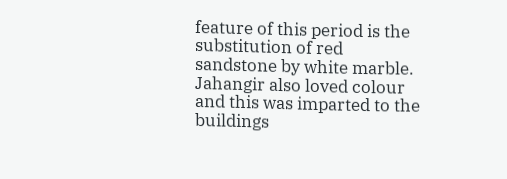feature of this period is the substitution of red sandstone by white marble. Jahangir also loved colour and this was imparted to the buildings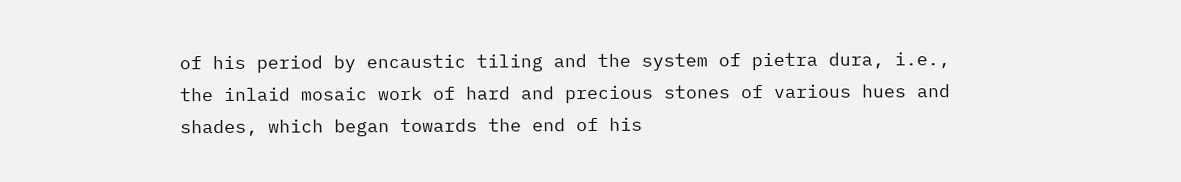of his period by encaustic tiling and the system of pietra dura, i.e., the inlaid mosaic work of hard and precious stones of various hues and shades, which began towards the end of his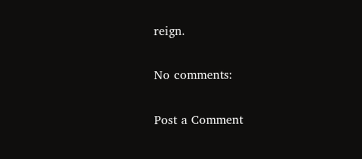reign.

No comments:

Post a Comment